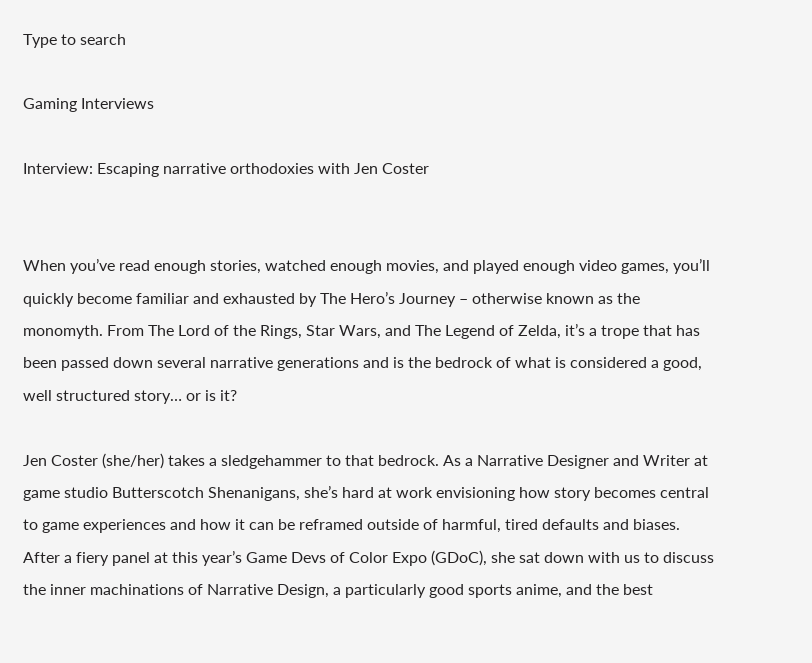Type to search

Gaming Interviews

Interview: Escaping narrative orthodoxies with Jen Coster


When you’ve read enough stories, watched enough movies, and played enough video games, you’ll quickly become familiar and exhausted by The Hero’s Journey – otherwise known as the monomyth. From The Lord of the Rings, Star Wars, and The Legend of Zelda, it’s a trope that has been passed down several narrative generations and is the bedrock of what is considered a good, well structured story… or is it?

Jen Coster (she/her) takes a sledgehammer to that bedrock. As a Narrative Designer and Writer at game studio Butterscotch Shenanigans, she’s hard at work envisioning how story becomes central to game experiences and how it can be reframed outside of harmful, tired defaults and biases. After a fiery panel at this year’s Game Devs of Color Expo (GDoC), she sat down with us to discuss the inner machinations of Narrative Design, a particularly good sports anime, and the best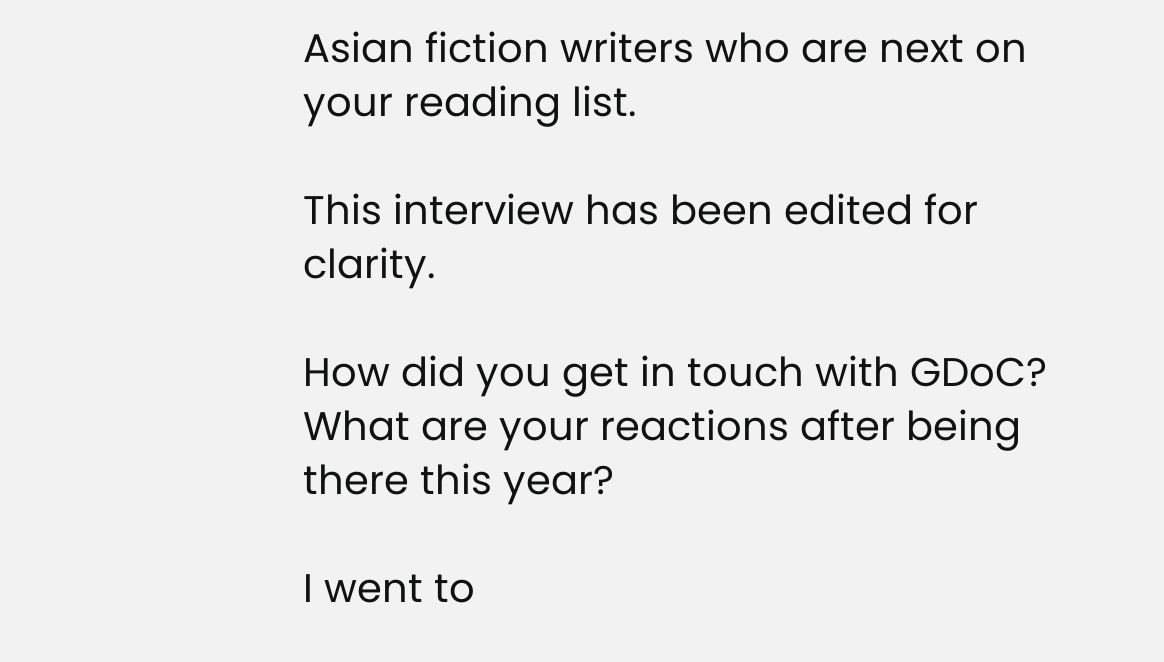Asian fiction writers who are next on your reading list.

This interview has been edited for clarity.

How did you get in touch with GDoC? What are your reactions after being there this year?

I went to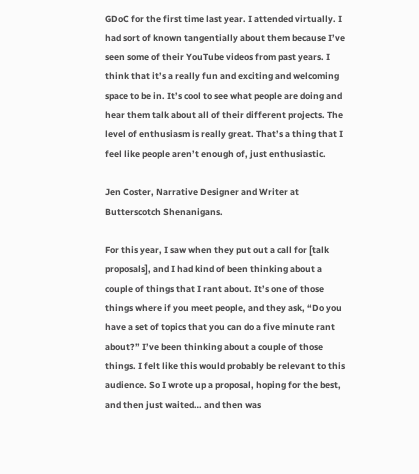GDoC for the first time last year. I attended virtually. I had sort of known tangentially about them because I’ve seen some of their YouTube videos from past years. I think that it’s a really fun and exciting and welcoming space to be in. It’s cool to see what people are doing and hear them talk about all of their different projects. The level of enthusiasm is really great. That’s a thing that I feel like people aren’t enough of, just enthusiastic.

Jen Coster, Narrative Designer and Writer at Butterscotch Shenanigans.

For this year, I saw when they put out a call for [talk proposals], and I had kind of been thinking about a couple of things that I rant about. It’s one of those things where if you meet people, and they ask, “Do you have a set of topics that you can do a five minute rant about?” I’ve been thinking about a couple of those things. I felt like this would probably be relevant to this audience. So I wrote up a proposal, hoping for the best, and then just waited… and then was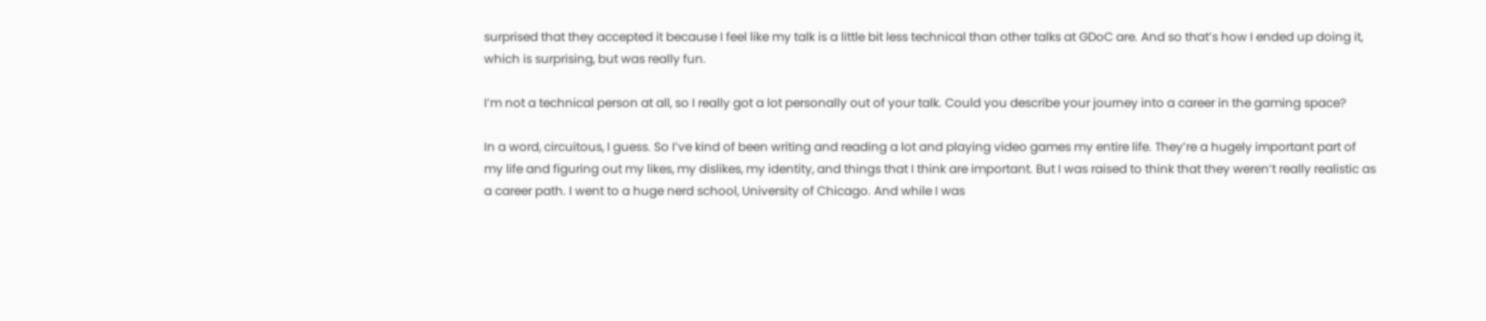surprised that they accepted it because I feel like my talk is a little bit less technical than other talks at GDoC are. And so that’s how I ended up doing it, which is surprising, but was really fun.

I’m not a technical person at all, so I really got a lot personally out of your talk. Could you describe your journey into a career in the gaming space?

In a word, circuitous, I guess. So I’ve kind of been writing and reading a lot and playing video games my entire life. They’re a hugely important part of my life and figuring out my likes, my dislikes, my identity, and things that I think are important. But I was raised to think that they weren’t really realistic as a career path. I went to a huge nerd school, University of Chicago. And while I was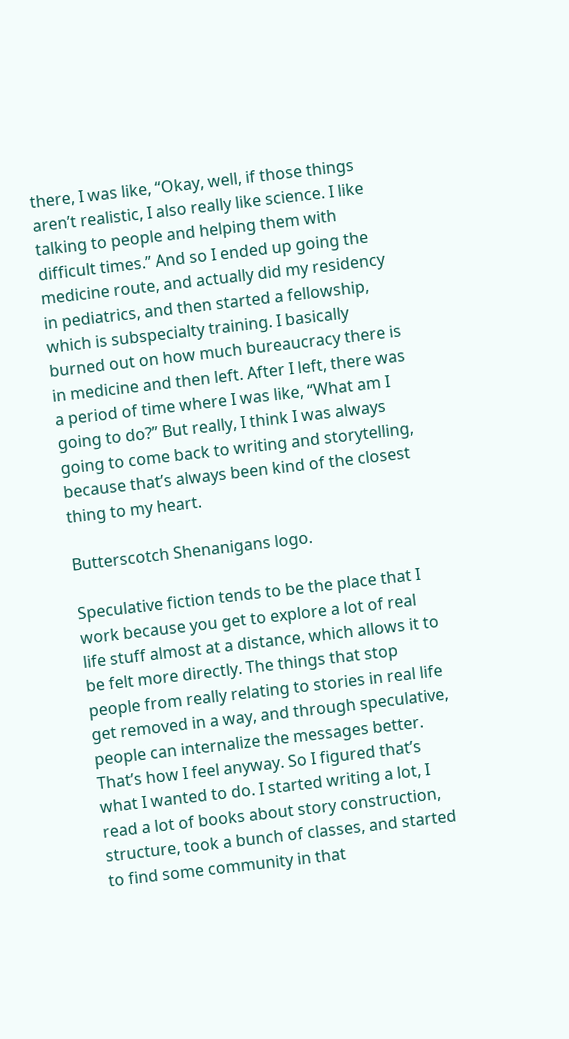there, I was like, “Okay, well, if those things aren’t realistic, I also really like science. I like talking to people and helping them with difficult times.” And so I ended up going the medicine route, and actually did my residency in pediatrics, and then started a fellowship, which is subspecialty training. I basically burned out on how much bureaucracy there is in medicine and then left. After I left, there was a period of time where I was like, “What am I going to do?” But really, I think I was always going to come back to writing and storytelling, because that’s always been kind of the closest thing to my heart.

Butterscotch Shenanigans logo.

Speculative fiction tends to be the place that I work because you get to explore a lot of real life stuff almost at a distance, which allows it to be felt more directly. The things that stop people from really relating to stories in real life get removed in a way, and through speculative, people can internalize the messages better. That’s how I feel anyway. So I figured that’s what I wanted to do. I started writing a lot, I read a lot of books about story construction, structure, took a bunch of classes, and started to find some community in that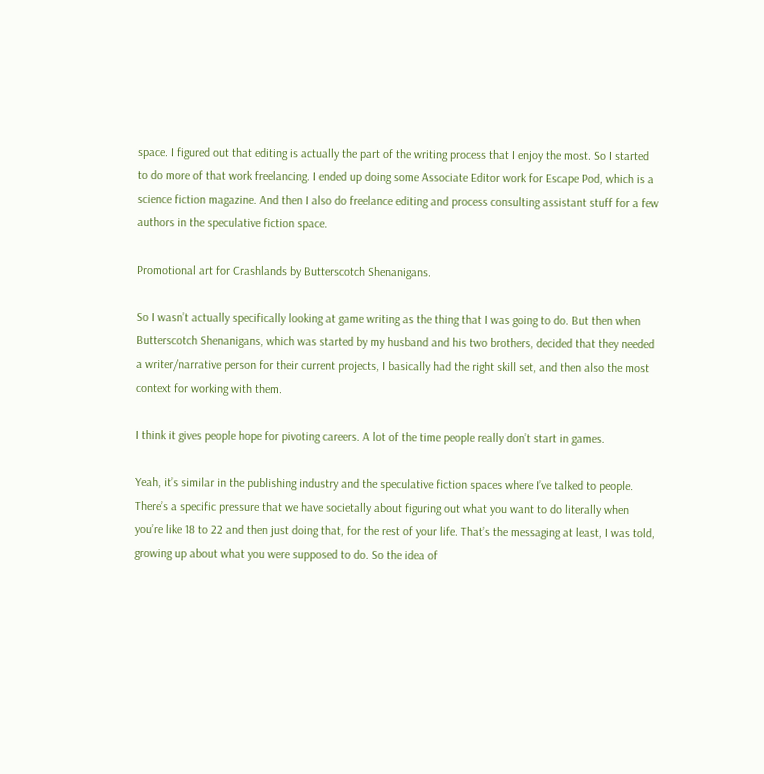space. I figured out that editing is actually the part of the writing process that I enjoy the most. So I started to do more of that work freelancing. I ended up doing some Associate Editor work for Escape Pod, which is a science fiction magazine. And then I also do freelance editing and process consulting assistant stuff for a few authors in the speculative fiction space.

Promotional art for Crashlands by Butterscotch Shenanigans.

So I wasn’t actually specifically looking at game writing as the thing that I was going to do. But then when Butterscotch Shenanigans, which was started by my husband and his two brothers, decided that they needed a writer/narrative person for their current projects, I basically had the right skill set, and then also the most context for working with them.

I think it gives people hope for pivoting careers. A lot of the time people really don’t start in games.

Yeah, it’s similar in the publishing industry and the speculative fiction spaces where I’ve talked to people. There’s a specific pressure that we have societally about figuring out what you want to do literally when you’re like 18 to 22 and then just doing that, for the rest of your life. That’s the messaging at least, I was told, growing up about what you were supposed to do. So the idea of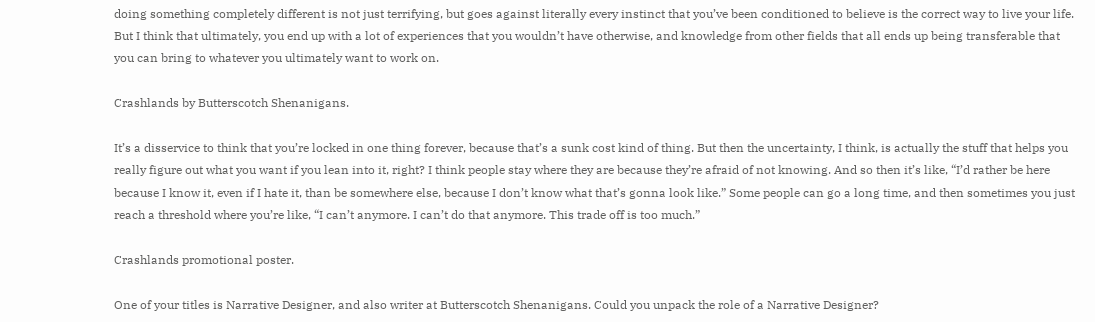doing something completely different is not just terrifying, but goes against literally every instinct that you’ve been conditioned to believe is the correct way to live your life. But I think that ultimately, you end up with a lot of experiences that you wouldn’t have otherwise, and knowledge from other fields that all ends up being transferable that you can bring to whatever you ultimately want to work on.

Crashlands by Butterscotch Shenanigans.

It’s a disservice to think that you’re locked in one thing forever, because that’s a sunk cost kind of thing. But then the uncertainty, I think, is actually the stuff that helps you really figure out what you want if you lean into it, right? I think people stay where they are because they’re afraid of not knowing. And so then it’s like, “I’d rather be here because I know it, even if I hate it, than be somewhere else, because I don’t know what that’s gonna look like.” Some people can go a long time, and then sometimes you just reach a threshold where you’re like, “I can’t anymore. I can’t do that anymore. This trade off is too much.”

Crashlands promotional poster.

One of your titles is Narrative Designer, and also writer at Butterscotch Shenanigans. Could you unpack the role of a Narrative Designer?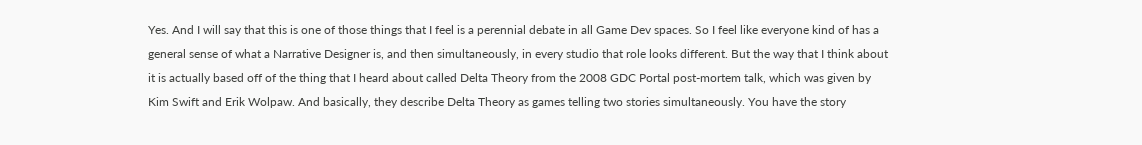Yes. And I will say that this is one of those things that I feel is a perennial debate in all Game Dev spaces. So I feel like everyone kind of has a general sense of what a Narrative Designer is, and then simultaneously, in every studio that role looks different. But the way that I think about it is actually based off of the thing that I heard about called Delta Theory from the 2008 GDC Portal post-mortem talk, which was given by Kim Swift and Erik Wolpaw. And basically, they describe Delta Theory as games telling two stories simultaneously. You have the story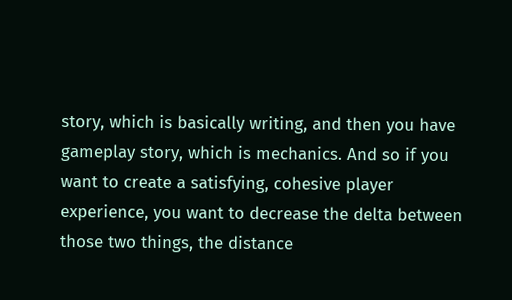story, which is basically writing, and then you have gameplay story, which is mechanics. And so if you want to create a satisfying, cohesive player experience, you want to decrease the delta between those two things, the distance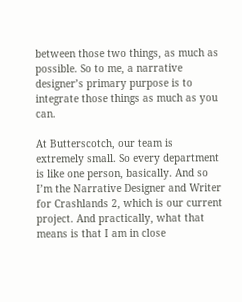between those two things, as much as possible. So to me, a narrative designer’s primary purpose is to integrate those things as much as you can.

At Butterscotch, our team is extremely small. So every department is like one person, basically. And so I’m the Narrative Designer and Writer for Crashlands 2, which is our current project. And practically, what that means is that I am in close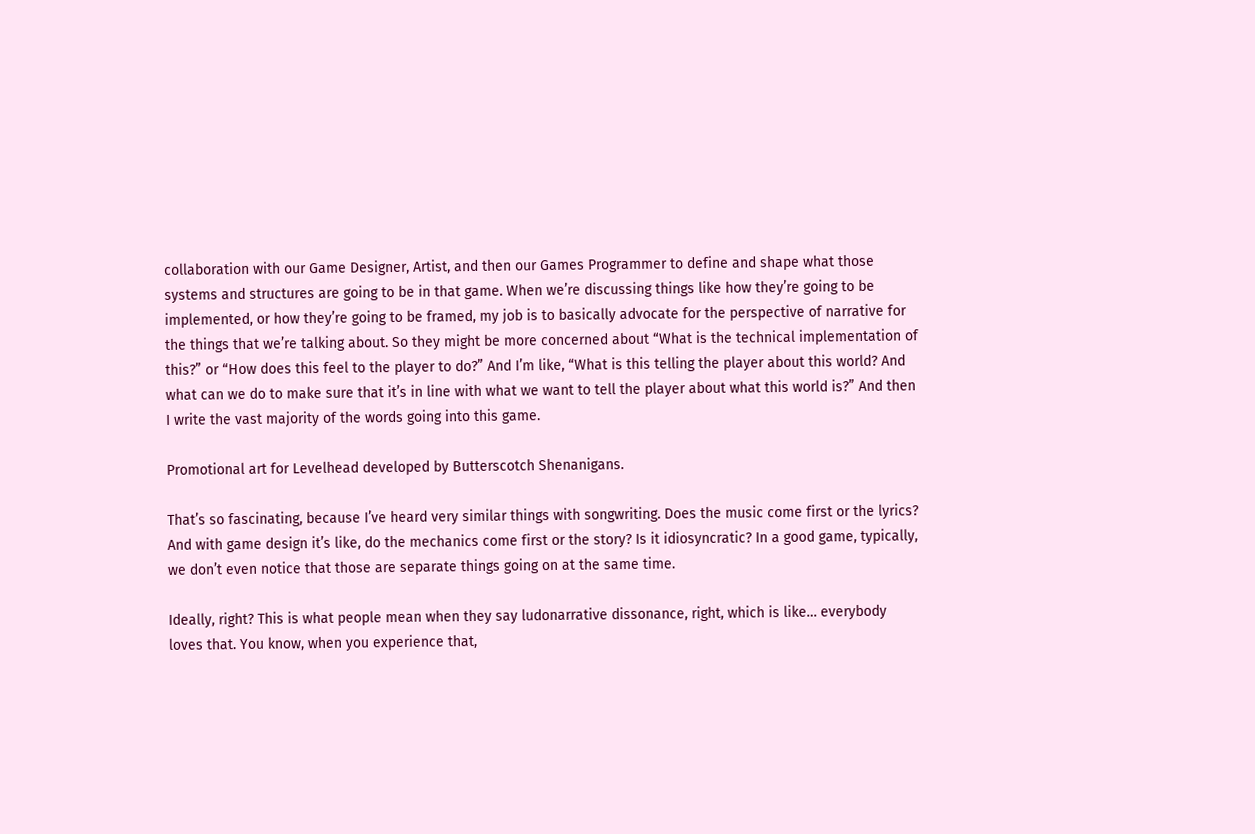collaboration with our Game Designer, Artist, and then our Games Programmer to define and shape what those systems and structures are going to be in that game. When we’re discussing things like how they’re going to be implemented, or how they’re going to be framed, my job is to basically advocate for the perspective of narrative for the things that we’re talking about. So they might be more concerned about “What is the technical implementation of this?” or “How does this feel to the player to do?” And I’m like, “What is this telling the player about this world? And what can we do to make sure that it’s in line with what we want to tell the player about what this world is?” And then I write the vast majority of the words going into this game.

Promotional art for Levelhead developed by Butterscotch Shenanigans.

That’s so fascinating, because I’ve heard very similar things with songwriting. Does the music come first or the lyrics? And with game design it’s like, do the mechanics come first or the story? Is it idiosyncratic? In a good game, typically, we don’t even notice that those are separate things going on at the same time.

Ideally, right? This is what people mean when they say ludonarrative dissonance, right, which is like… everybody loves that. You know, when you experience that,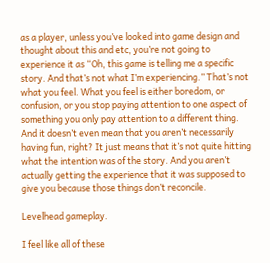as a player, unless you’ve looked into game design and thought about this and etc, you’re not going to experience it as “Oh, this game is telling me a specific story. And that’s not what I’m experiencing.” That’s not what you feel. What you feel is either boredom, or confusion, or you stop paying attention to one aspect of something you only pay attention to a different thing. And it doesn’t even mean that you aren’t necessarily having fun, right? It just means that it’s not quite hitting what the intention was of the story. And you aren’t actually getting the experience that it was supposed to give you because those things don’t reconcile.

Levelhead gameplay.

I feel like all of these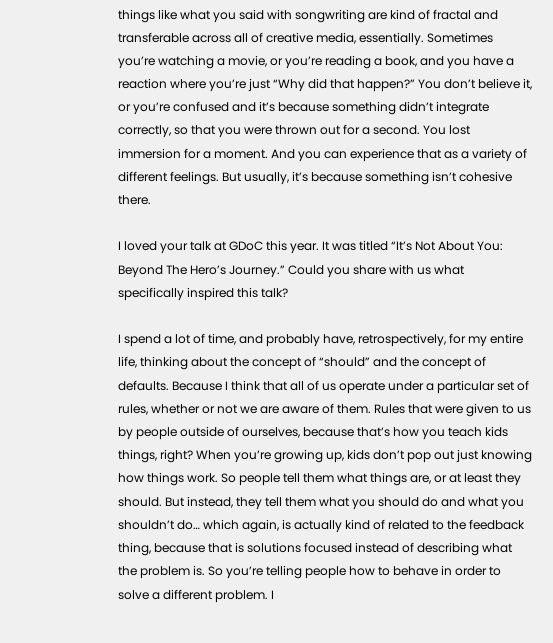things like what you said with songwriting are kind of fractal and transferable across all of creative media, essentially. Sometimes you’re watching a movie, or you’re reading a book, and you have a reaction where you’re just “Why did that happen?” You don’t believe it, or you’re confused and it’s because something didn’t integrate correctly, so that you were thrown out for a second. You lost immersion for a moment. And you can experience that as a variety of different feelings. But usually, it’s because something isn’t cohesive there.

I loved your talk at GDoC this year. It was titled “It’s Not About You: Beyond The Hero’s Journey.” Could you share with us what specifically inspired this talk?

I spend a lot of time, and probably have, retrospectively, for my entire life, thinking about the concept of “should” and the concept of defaults. Because I think that all of us operate under a particular set of rules, whether or not we are aware of them. Rules that were given to us by people outside of ourselves, because that’s how you teach kids things, right? When you’re growing up, kids don’t pop out just knowing how things work. So people tell them what things are, or at least they should. But instead, they tell them what you should do and what you shouldn’t do… which again, is actually kind of related to the feedback thing, because that is solutions focused instead of describing what the problem is. So you’re telling people how to behave in order to solve a different problem. I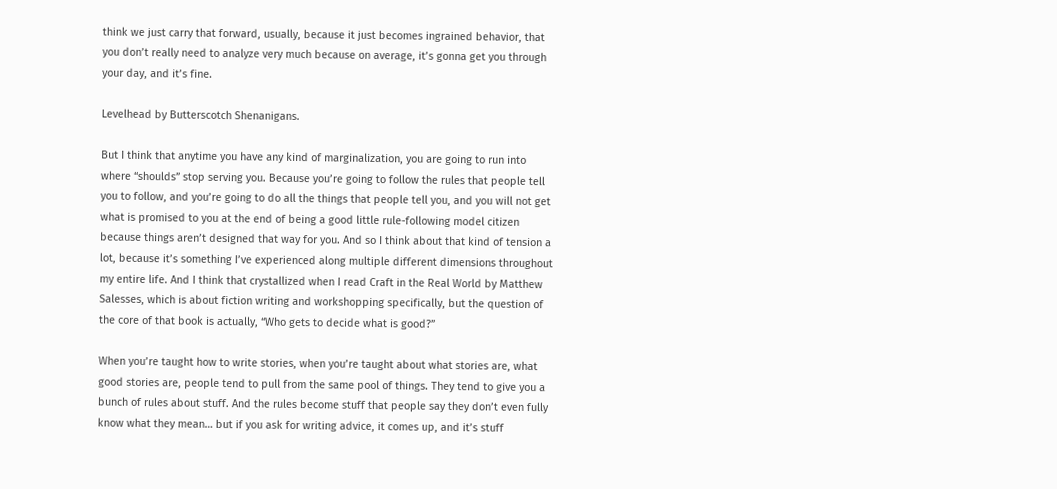think we just carry that forward, usually, because it just becomes ingrained behavior, that you don’t really need to analyze very much because on average, it’s gonna get you through your day, and it’s fine.

Levelhead by Butterscotch Shenanigans.

But I think that anytime you have any kind of marginalization, you are going to run into where “shoulds” stop serving you. Because you’re going to follow the rules that people tell you to follow, and you’re going to do all the things that people tell you, and you will not get what is promised to you at the end of being a good little rule-following model citizen because things aren’t designed that way for you. And so I think about that kind of tension a lot, because it’s something I’ve experienced along multiple different dimensions throughout my entire life. And I think that crystallized when I read Craft in the Real World by Matthew Salesses, which is about fiction writing and workshopping specifically, but the question of the core of that book is actually, “Who gets to decide what is good?”

When you’re taught how to write stories, when you’re taught about what stories are, what good stories are, people tend to pull from the same pool of things. They tend to give you a bunch of rules about stuff. And the rules become stuff that people say they don’t even fully know what they mean… but if you ask for writing advice, it comes up, and it’s stuff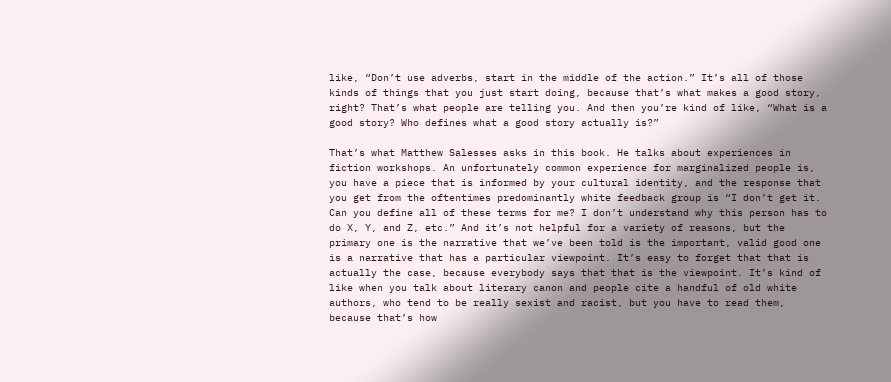like, “Don’t use adverbs, start in the middle of the action.” It’s all of those kinds of things that you just start doing, because that’s what makes a good story, right? That’s what people are telling you. And then you’re kind of like, “What is a good story? Who defines what a good story actually is?”

That’s what Matthew Salesses asks in this book. He talks about experiences in fiction workshops. An unfortunately common experience for marginalized people is, you have a piece that is informed by your cultural identity, and the response that you get from the oftentimes predominantly white feedback group is “I don’t get it. Can you define all of these terms for me? I don’t understand why this person has to do X, Y, and Z, etc.” And it’s not helpful for a variety of reasons, but the primary one is the narrative that we’ve been told is the important, valid good one is a narrative that has a particular viewpoint. It’s easy to forget that that is actually the case, because everybody says that that is the viewpoint. It’s kind of like when you talk about literary canon and people cite a handful of old white authors, who tend to be really sexist and racist, but you have to read them, because that’s how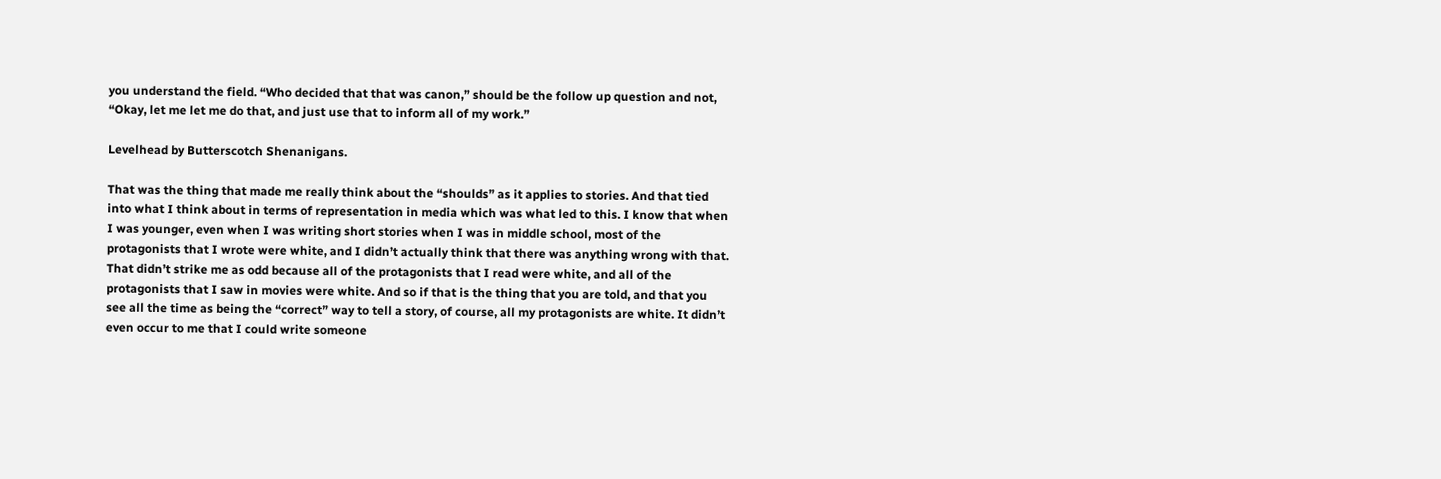you understand the field. “Who decided that that was canon,” should be the follow up question and not, “Okay, let me let me do that, and just use that to inform all of my work.”

Levelhead by Butterscotch Shenanigans.

That was the thing that made me really think about the “shoulds” as it applies to stories. And that tied into what I think about in terms of representation in media which was what led to this. I know that when I was younger, even when I was writing short stories when I was in middle school, most of the protagonists that I wrote were white, and I didn’t actually think that there was anything wrong with that. That didn’t strike me as odd because all of the protagonists that I read were white, and all of the protagonists that I saw in movies were white. And so if that is the thing that you are told, and that you see all the time as being the “correct” way to tell a story, of course, all my protagonists are white. It didn’t even occur to me that I could write someone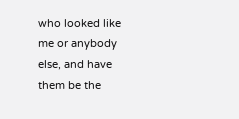who looked like me or anybody else, and have them be the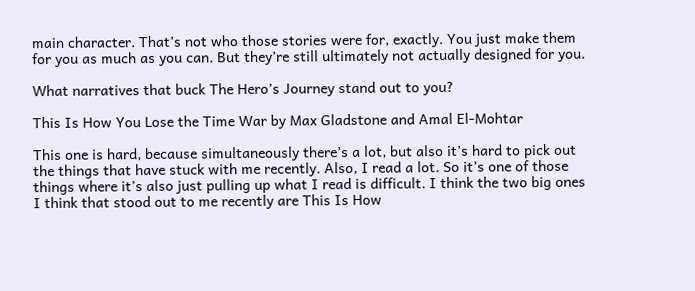main character. That’s not who those stories were for, exactly. You just make them for you as much as you can. But they’re still ultimately not actually designed for you.

What narratives that buck The Hero’s Journey stand out to you?

This Is How You Lose the Time War by Max Gladstone and Amal El-Mohtar

This one is hard, because simultaneously there’s a lot, but also it’s hard to pick out the things that have stuck with me recently. Also, I read a lot. So it’s one of those things where it’s also just pulling up what I read is difficult. I think the two big ones I think that stood out to me recently are This Is How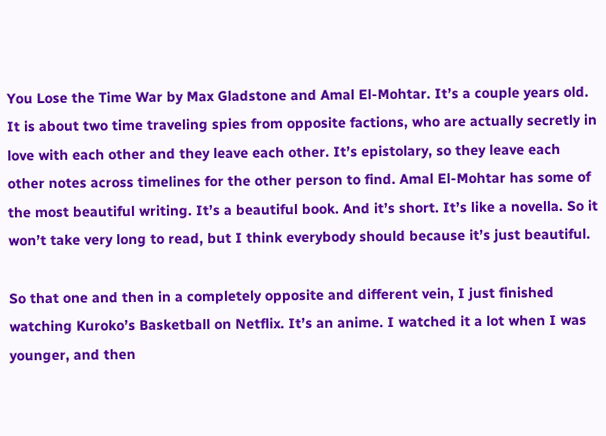You Lose the Time War by Max Gladstone and Amal El-Mohtar. It’s a couple years old. It is about two time traveling spies from opposite factions, who are actually secretly in love with each other and they leave each other. It’s epistolary, so they leave each other notes across timelines for the other person to find. Amal El-Mohtar has some of the most beautiful writing. It’s a beautiful book. And it’s short. It’s like a novella. So it won’t take very long to read, but I think everybody should because it’s just beautiful.

So that one and then in a completely opposite and different vein, I just finished watching Kuroko’s Basketball on Netflix. It’s an anime. I watched it a lot when I was younger, and then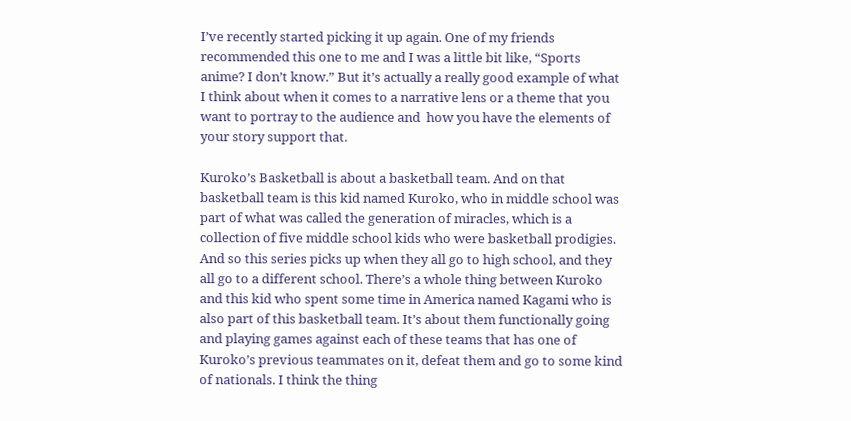I’ve recently started picking it up again. One of my friends recommended this one to me and I was a little bit like, “Sports anime? I don’t know.” But it’s actually a really good example of what I think about when it comes to a narrative lens or a theme that you want to portray to the audience and  how you have the elements of your story support that.

Kuroko’s Basketball is about a basketball team. And on that basketball team is this kid named Kuroko, who in middle school was part of what was called the generation of miracles, which is a collection of five middle school kids who were basketball prodigies. And so this series picks up when they all go to high school, and they all go to a different school. There’s a whole thing between Kuroko and this kid who spent some time in America named Kagami who is also part of this basketball team. It’s about them functionally going and playing games against each of these teams that has one of Kuroko’s previous teammates on it, defeat them and go to some kind of nationals. I think the thing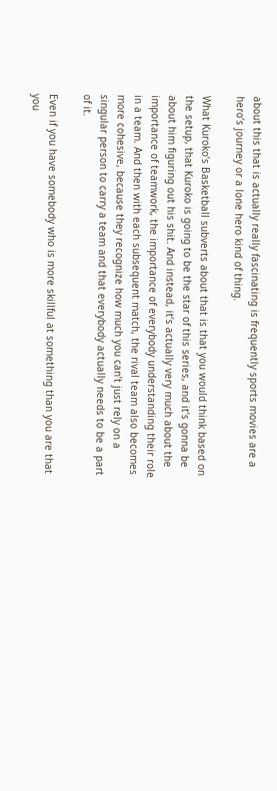about this that is actually really fascinating is frequently sports movies are a hero’s journey or a lone hero kind of thing.

What Kuroko’s Basketball subverts about that is that you would think based on the setup, that Kuroko is going to be the star of this series, and it’s gonna be about him figuring out his shit. And instead, it’s actually very much about the importance of teamwork, the importance of everybody understanding their role in a team. And then with each subsequent match, the rival team also becomes more cohesive, because they recognize how much you can’t just rely on a singular person to carry a team and that everybody actually needs to be a part of it.

Even if you have somebody who is more skillful at something than you are that you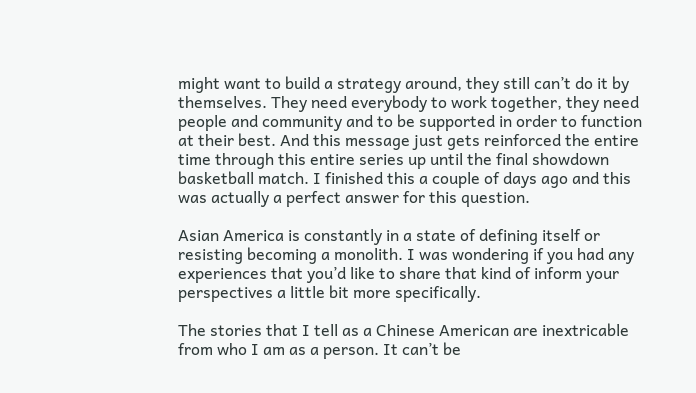might want to build a strategy around, they still can’t do it by themselves. They need everybody to work together, they need people and community and to be supported in order to function at their best. And this message just gets reinforced the entire time through this entire series up until the final showdown basketball match. I finished this a couple of days ago and this was actually a perfect answer for this question.

Asian America is constantly in a state of defining itself or resisting becoming a monolith. I was wondering if you had any experiences that you’d like to share that kind of inform your perspectives a little bit more specifically.

The stories that I tell as a Chinese American are inextricable from who I am as a person. It can’t be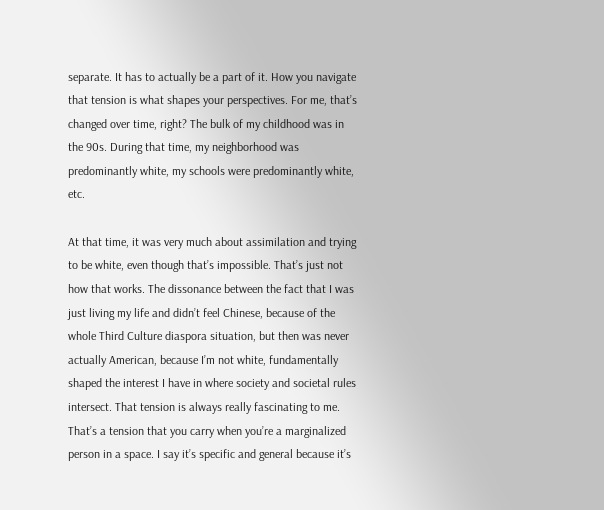separate. It has to actually be a part of it. How you navigate that tension is what shapes your perspectives. For me, that’s changed over time, right? The bulk of my childhood was in the 90s. During that time, my neighborhood was predominantly white, my schools were predominantly white, etc.

At that time, it was very much about assimilation and trying to be white, even though that’s impossible. That’s just not how that works. The dissonance between the fact that I was just living my life and didn’t feel Chinese, because of the whole Third Culture diaspora situation, but then was never actually American, because I’m not white, fundamentally shaped the interest I have in where society and societal rules intersect. That tension is always really fascinating to me. That’s a tension that you carry when you’re a marginalized person in a space. I say it’s specific and general because it’s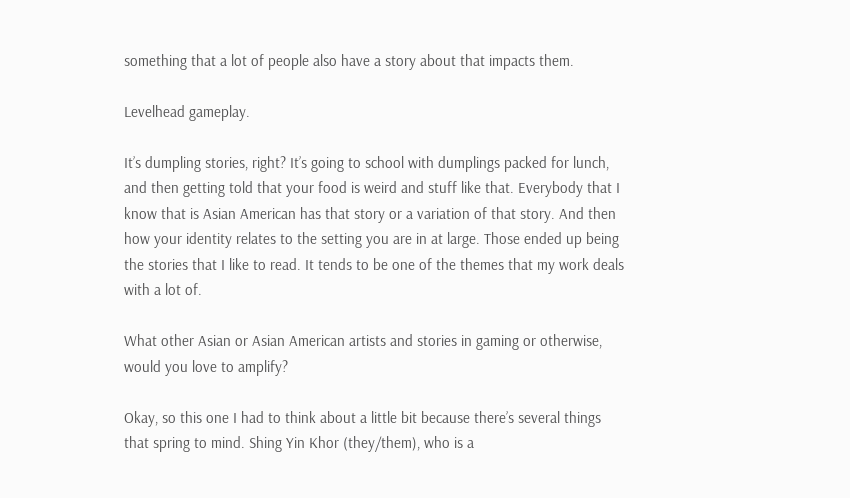something that a lot of people also have a story about that impacts them.

Levelhead gameplay.

It’s dumpling stories, right? It’s going to school with dumplings packed for lunch, and then getting told that your food is weird and stuff like that. Everybody that I know that is Asian American has that story or a variation of that story. And then how your identity relates to the setting you are in at large. Those ended up being the stories that I like to read. It tends to be one of the themes that my work deals with a lot of.

What other Asian or Asian American artists and stories in gaming or otherwise, would you love to amplify?

Okay, so this one I had to think about a little bit because there’s several things that spring to mind. Shing Yin Khor (they/them), who is a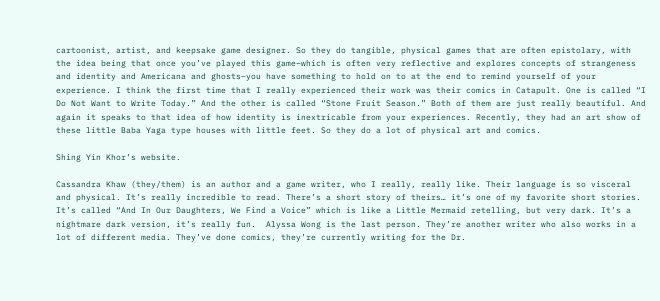cartoonist, artist, and keepsake game designer. So they do tangible, physical games that are often epistolary, with the idea being that once you’ve played this game–which is often very reflective and explores concepts of strangeness and identity and Americana and ghosts–you have something to hold on to at the end to remind yourself of your experience. I think the first time that I really experienced their work was their comics in Catapult. One is called “I Do Not Want to Write Today.” And the other is called “Stone Fruit Season.” Both of them are just really beautiful. And again it speaks to that idea of how identity is inextricable from your experiences. Recently, they had an art show of these little Baba Yaga type houses with little feet. So they do a lot of physical art and comics.

Shing Yin Khor’s website.

Cassandra Khaw (they/them) is an author and a game writer, who I really, really like. Their language is so visceral and physical. It’s really incredible to read. There’s a short story of theirs… it’s one of my favorite short stories. It’s called “And In Our Daughters, We Find a Voice” which is like a Little Mermaid retelling, but very dark. It’s a nightmare dark version, it’s really fun.  Alyssa Wong is the last person. They’re another writer who also works in a lot of different media. They’ve done comics, they’re currently writing for the Dr.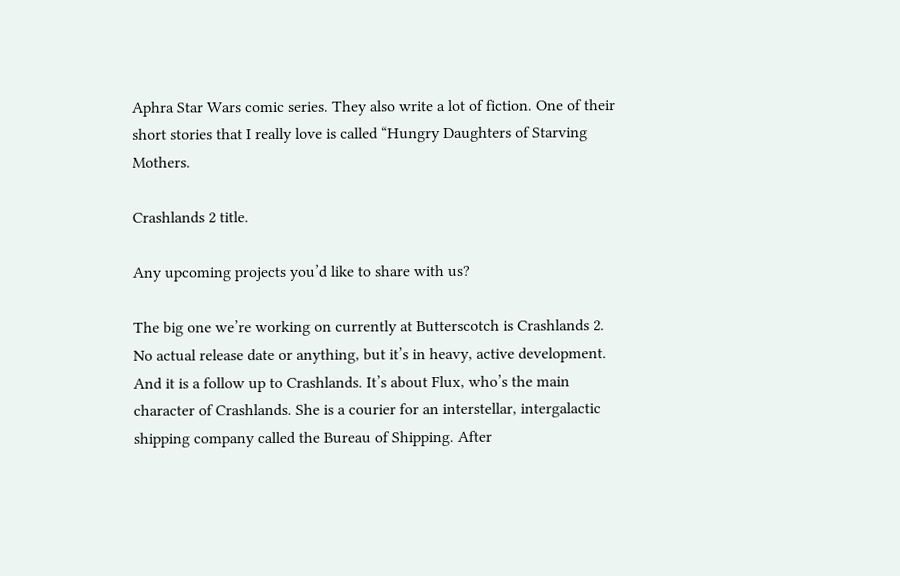Aphra Star Wars comic series. They also write a lot of fiction. One of their short stories that I really love is called “Hungry Daughters of Starving Mothers.

Crashlands 2 title.

Any upcoming projects you’d like to share with us?

The big one we’re working on currently at Butterscotch is Crashlands 2. No actual release date or anything, but it’s in heavy, active development. And it is a follow up to Crashlands. It’s about Flux, who’s the main character of Crashlands. She is a courier for an interstellar, intergalactic shipping company called the Bureau of Shipping. After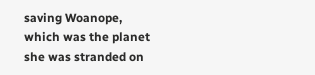saving Woanope, which was the planet she was stranded on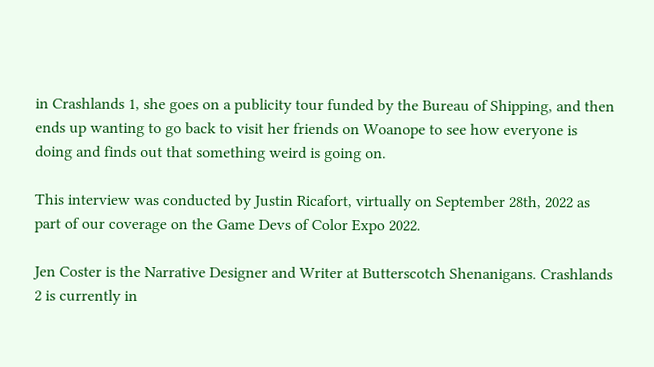in Crashlands 1, she goes on a publicity tour funded by the Bureau of Shipping, and then ends up wanting to go back to visit her friends on Woanope to see how everyone is doing and finds out that something weird is going on.

This interview was conducted by Justin Ricafort, virtually on September 28th, 2022 as part of our coverage on the Game Devs of Color Expo 2022.

Jen Coster is the Narrative Designer and Writer at Butterscotch Shenanigans. Crashlands 2 is currently in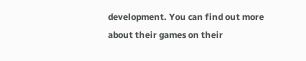development. You can find out more about their games on their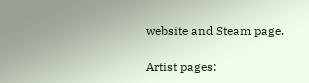website and Steam page.

Artist pages: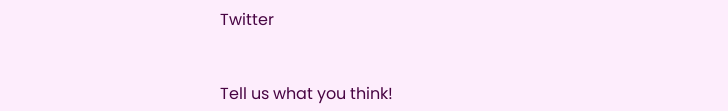Twitter


Tell us what you think!